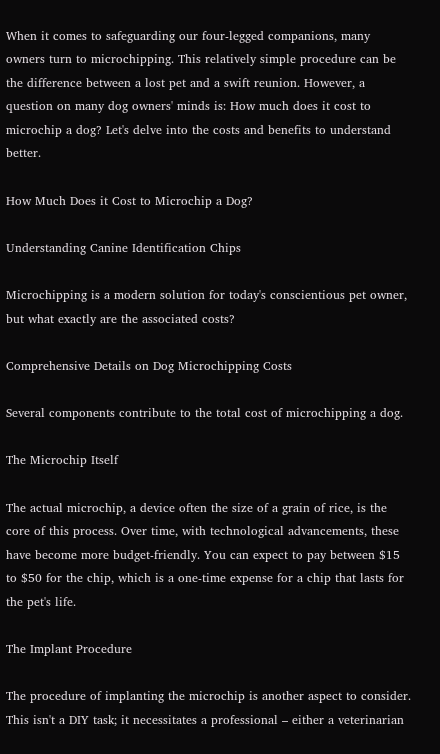When it comes to safeguarding our four-legged companions, many owners turn to microchipping. This relatively simple procedure can be the difference between a lost pet and a swift reunion. However, a question on many dog owners' minds is: How much does it cost to microchip a dog? Let's delve into the costs and benefits to understand better.

How Much Does it Cost to Microchip a Dog?

Understanding Canine Identification Chips

Microchipping is a modern solution for today's conscientious pet owner, but what exactly are the associated costs?

Comprehensive Details on Dog Microchipping Costs

Several components contribute to the total cost of microchipping a dog.

The Microchip Itself

The actual microchip, a device often the size of a grain of rice, is the core of this process. Over time, with technological advancements, these have become more budget-friendly. You can expect to pay between $15 to $50 for the chip, which is a one-time expense for a chip that lasts for the pet's life.

The Implant Procedure

The procedure of implanting the microchip is another aspect to consider. This isn't a DIY task; it necessitates a professional – either a veterinarian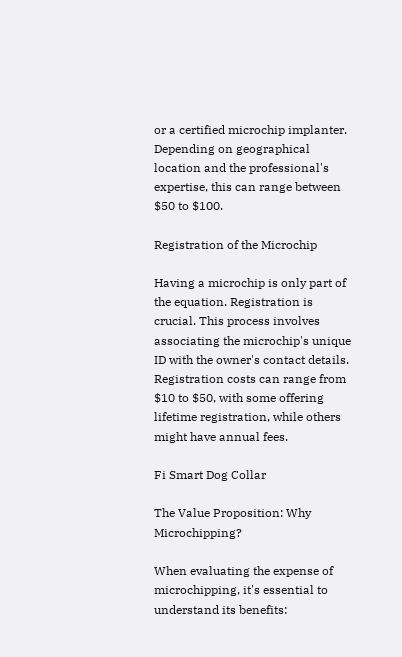or a certified microchip implanter. Depending on geographical location and the professional's expertise, this can range between $50 to $100.

Registration of the Microchip

Having a microchip is only part of the equation. Registration is crucial. This process involves associating the microchip's unique ID with the owner's contact details. Registration costs can range from $10 to $50, with some offering lifetime registration, while others might have annual fees.

Fi Smart Dog Collar

The Value Proposition: Why Microchipping?

When evaluating the expense of microchipping, it's essential to understand its benefits: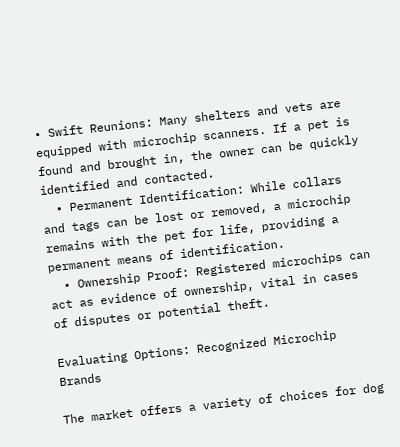• Swift Reunions: Many shelters and vets are equipped with microchip scanners. If a pet is found and brought in, the owner can be quickly identified and contacted.
  • Permanent Identification: While collars and tags can be lost or removed, a microchip remains with the pet for life, providing a permanent means of identification.
  • Ownership Proof: Registered microchips can act as evidence of ownership, vital in cases of disputes or potential theft.

Evaluating Options: Recognized Microchip Brands

The market offers a variety of choices for dog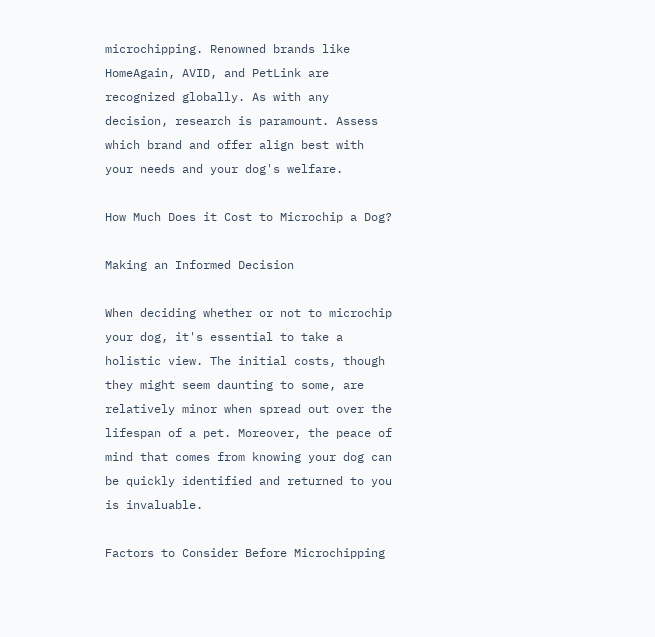microchipping. Renowned brands like HomeAgain, AVID, and PetLink are recognized globally. As with any decision, research is paramount. Assess which brand and offer align best with your needs and your dog's welfare.

How Much Does it Cost to Microchip a Dog?

Making an Informed Decision

When deciding whether or not to microchip your dog, it's essential to take a holistic view. The initial costs, though they might seem daunting to some, are relatively minor when spread out over the lifespan of a pet. Moreover, the peace of mind that comes from knowing your dog can be quickly identified and returned to you is invaluable.

Factors to Consider Before Microchipping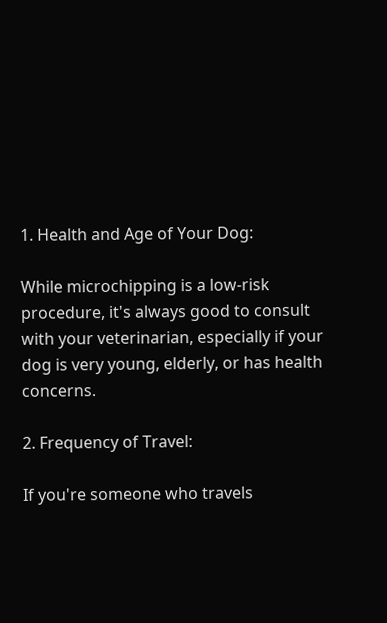1. Health and Age of Your Dog:

While microchipping is a low-risk procedure, it's always good to consult with your veterinarian, especially if your dog is very young, elderly, or has health concerns.

2. Frequency of Travel:

If you're someone who travels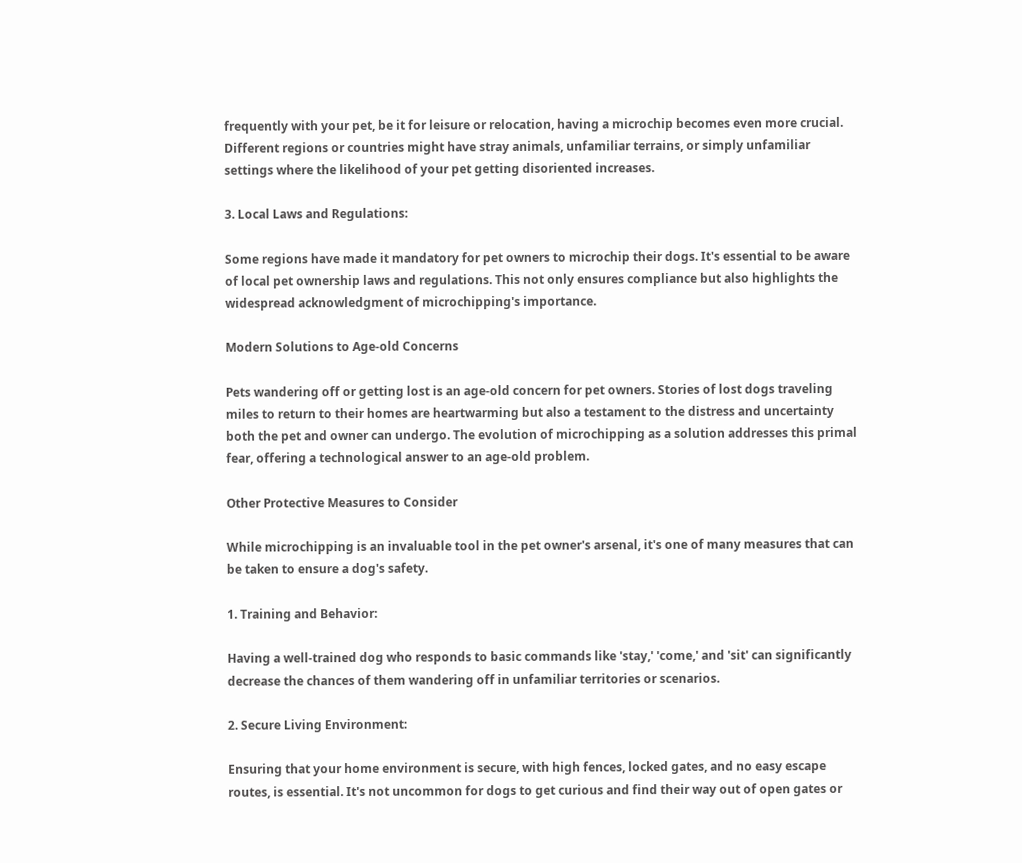frequently with your pet, be it for leisure or relocation, having a microchip becomes even more crucial. Different regions or countries might have stray animals, unfamiliar terrains, or simply unfamiliar settings where the likelihood of your pet getting disoriented increases.

3. Local Laws and Regulations:

Some regions have made it mandatory for pet owners to microchip their dogs. It's essential to be aware of local pet ownership laws and regulations. This not only ensures compliance but also highlights the widespread acknowledgment of microchipping's importance.

Modern Solutions to Age-old Concerns

Pets wandering off or getting lost is an age-old concern for pet owners. Stories of lost dogs traveling miles to return to their homes are heartwarming but also a testament to the distress and uncertainty both the pet and owner can undergo. The evolution of microchipping as a solution addresses this primal fear, offering a technological answer to an age-old problem.

Other Protective Measures to Consider

While microchipping is an invaluable tool in the pet owner's arsenal, it's one of many measures that can be taken to ensure a dog's safety.

1. Training and Behavior:

Having a well-trained dog who responds to basic commands like 'stay,' 'come,' and 'sit' can significantly decrease the chances of them wandering off in unfamiliar territories or scenarios.

2. Secure Living Environment:

Ensuring that your home environment is secure, with high fences, locked gates, and no easy escape routes, is essential. It's not uncommon for dogs to get curious and find their way out of open gates or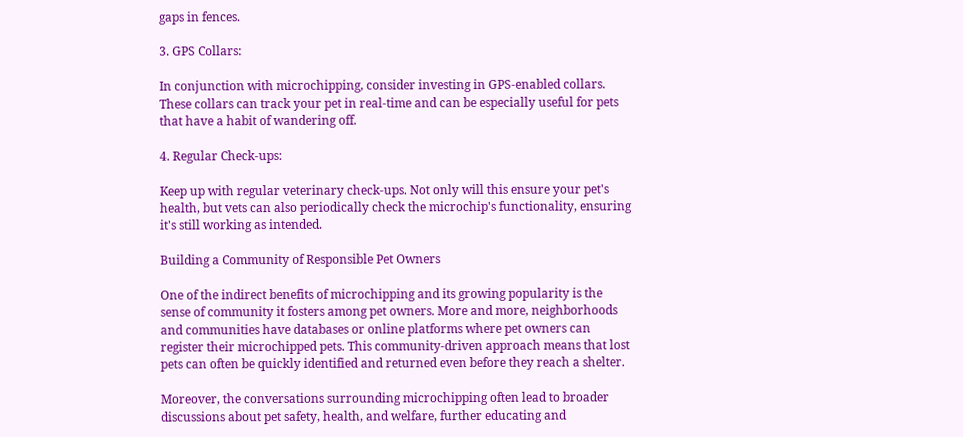gaps in fences.

3. GPS Collars:

In conjunction with microchipping, consider investing in GPS-enabled collars. These collars can track your pet in real-time and can be especially useful for pets that have a habit of wandering off.

4. Regular Check-ups:

Keep up with regular veterinary check-ups. Not only will this ensure your pet's health, but vets can also periodically check the microchip's functionality, ensuring it's still working as intended.

Building a Community of Responsible Pet Owners

One of the indirect benefits of microchipping and its growing popularity is the sense of community it fosters among pet owners. More and more, neighborhoods and communities have databases or online platforms where pet owners can register their microchipped pets. This community-driven approach means that lost pets can often be quickly identified and returned even before they reach a shelter.

Moreover, the conversations surrounding microchipping often lead to broader discussions about pet safety, health, and welfare, further educating and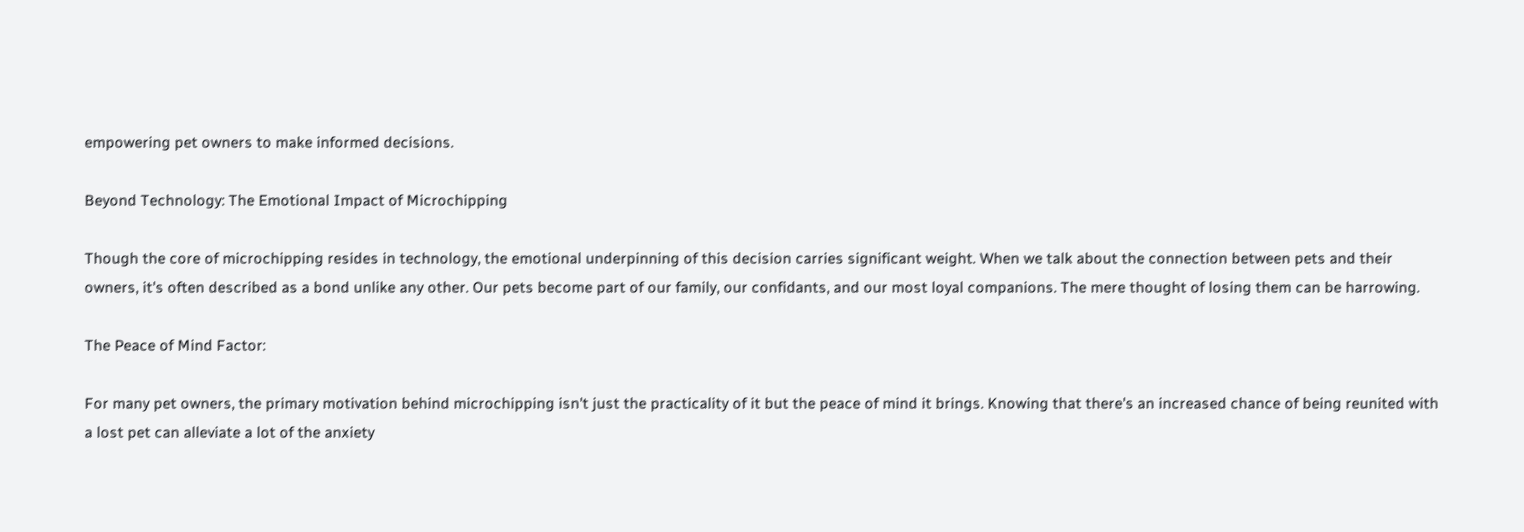empowering pet owners to make informed decisions.

Beyond Technology: The Emotional Impact of Microchipping

Though the core of microchipping resides in technology, the emotional underpinning of this decision carries significant weight. When we talk about the connection between pets and their owners, it's often described as a bond unlike any other. Our pets become part of our family, our confidants, and our most loyal companions. The mere thought of losing them can be harrowing.

The Peace of Mind Factor:

For many pet owners, the primary motivation behind microchipping isn't just the practicality of it but the peace of mind it brings. Knowing that there's an increased chance of being reunited with a lost pet can alleviate a lot of the anxiety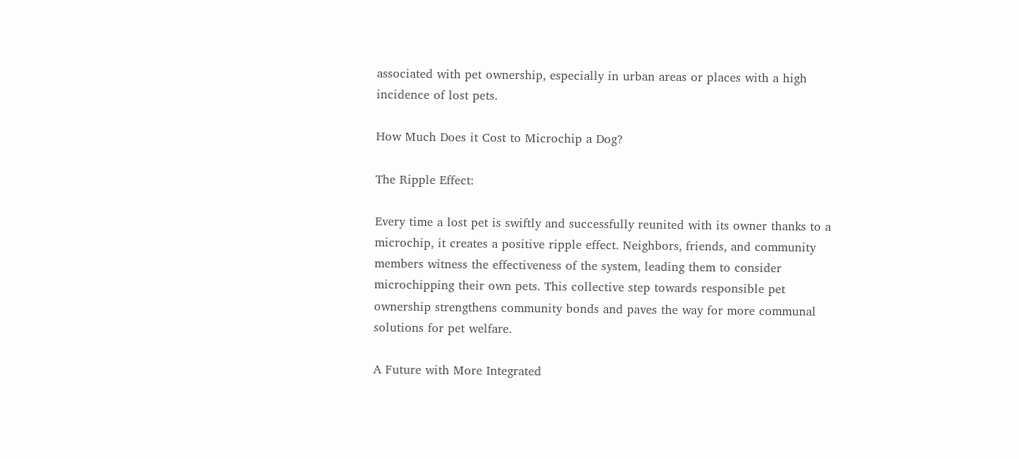associated with pet ownership, especially in urban areas or places with a high incidence of lost pets.

How Much Does it Cost to Microchip a Dog?

The Ripple Effect:

Every time a lost pet is swiftly and successfully reunited with its owner thanks to a microchip, it creates a positive ripple effect. Neighbors, friends, and community members witness the effectiveness of the system, leading them to consider microchipping their own pets. This collective step towards responsible pet ownership strengthens community bonds and paves the way for more communal solutions for pet welfare.

A Future with More Integrated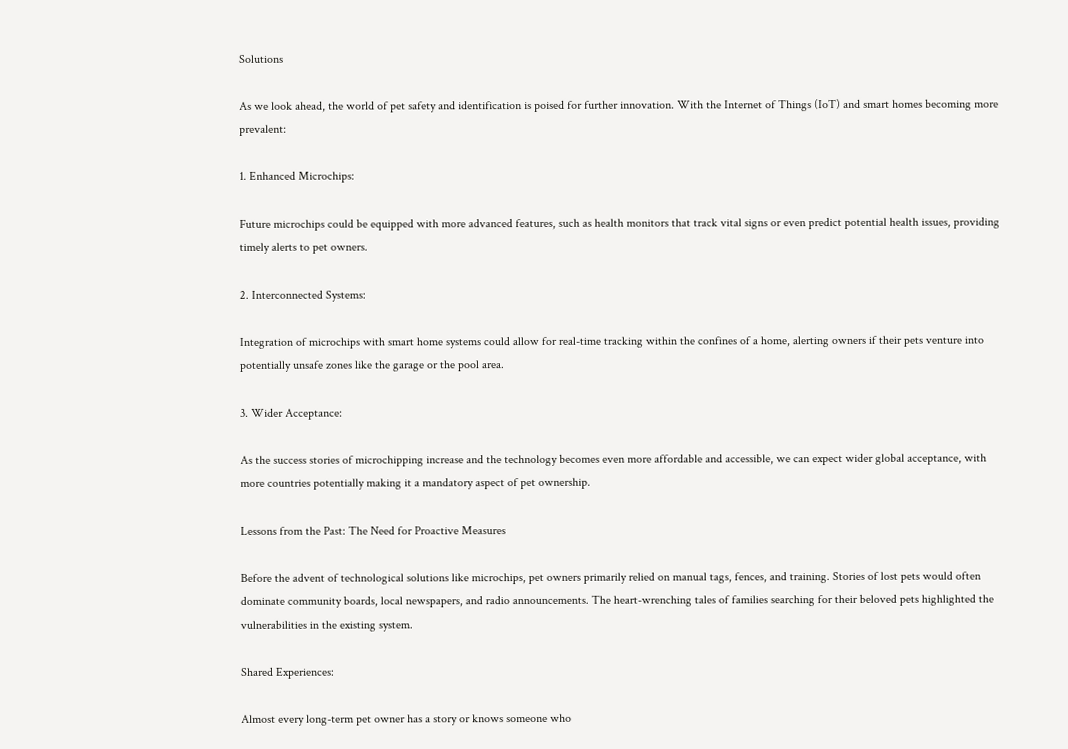Solutions

As we look ahead, the world of pet safety and identification is poised for further innovation. With the Internet of Things (IoT) and smart homes becoming more prevalent:

1. Enhanced Microchips:

Future microchips could be equipped with more advanced features, such as health monitors that track vital signs or even predict potential health issues, providing timely alerts to pet owners.

2. Interconnected Systems:

Integration of microchips with smart home systems could allow for real-time tracking within the confines of a home, alerting owners if their pets venture into potentially unsafe zones like the garage or the pool area.

3. Wider Acceptance:

As the success stories of microchipping increase and the technology becomes even more affordable and accessible, we can expect wider global acceptance, with more countries potentially making it a mandatory aspect of pet ownership.

Lessons from the Past: The Need for Proactive Measures

Before the advent of technological solutions like microchips, pet owners primarily relied on manual tags, fences, and training. Stories of lost pets would often dominate community boards, local newspapers, and radio announcements. The heart-wrenching tales of families searching for their beloved pets highlighted the vulnerabilities in the existing system.

Shared Experiences:

Almost every long-term pet owner has a story or knows someone who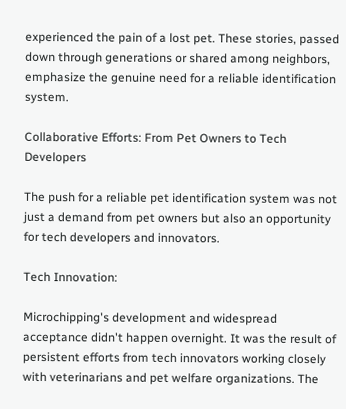experienced the pain of a lost pet. These stories, passed down through generations or shared among neighbors, emphasize the genuine need for a reliable identification system.

Collaborative Efforts: From Pet Owners to Tech Developers

The push for a reliable pet identification system was not just a demand from pet owners but also an opportunity for tech developers and innovators.

Tech Innovation:

Microchipping's development and widespread acceptance didn't happen overnight. It was the result of persistent efforts from tech innovators working closely with veterinarians and pet welfare organizations. The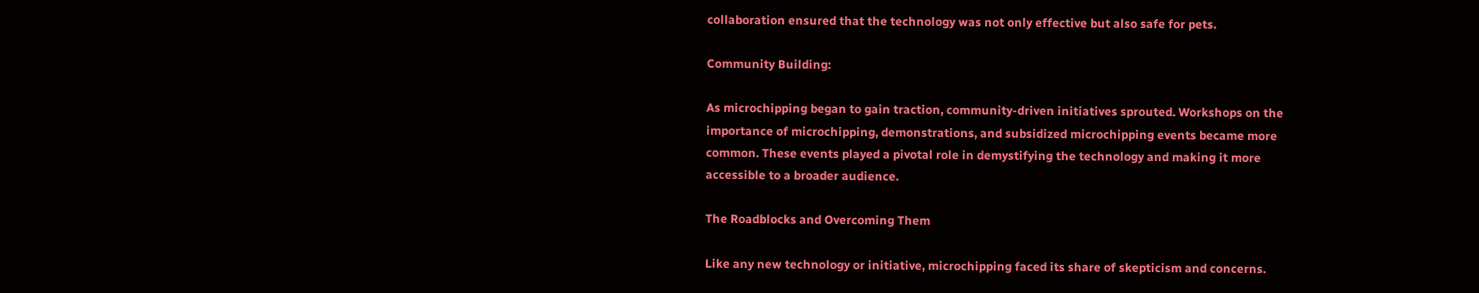collaboration ensured that the technology was not only effective but also safe for pets.

Community Building:

As microchipping began to gain traction, community-driven initiatives sprouted. Workshops on the importance of microchipping, demonstrations, and subsidized microchipping events became more common. These events played a pivotal role in demystifying the technology and making it more accessible to a broader audience.

The Roadblocks and Overcoming Them

Like any new technology or initiative, microchipping faced its share of skepticism and concerns.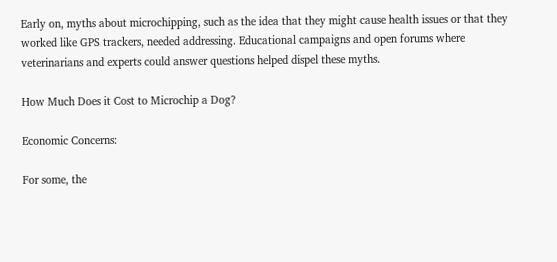Early on, myths about microchipping, such as the idea that they might cause health issues or that they worked like GPS trackers, needed addressing. Educational campaigns and open forums where veterinarians and experts could answer questions helped dispel these myths.

How Much Does it Cost to Microchip a Dog?

Economic Concerns:

For some, the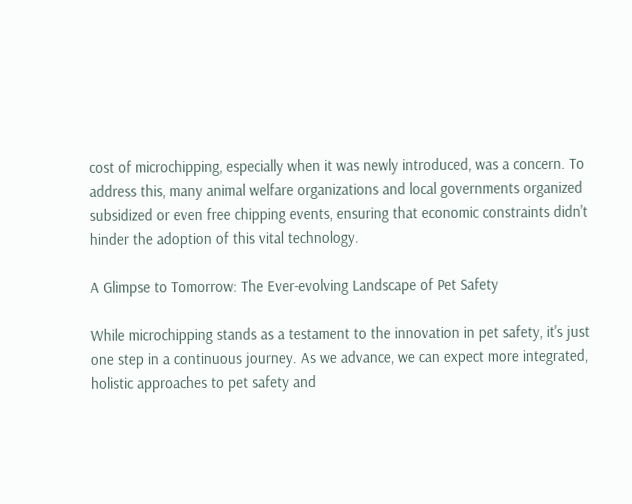cost of microchipping, especially when it was newly introduced, was a concern. To address this, many animal welfare organizations and local governments organized subsidized or even free chipping events, ensuring that economic constraints didn't hinder the adoption of this vital technology.

A Glimpse to Tomorrow: The Ever-evolving Landscape of Pet Safety

While microchipping stands as a testament to the innovation in pet safety, it's just one step in a continuous journey. As we advance, we can expect more integrated, holistic approaches to pet safety and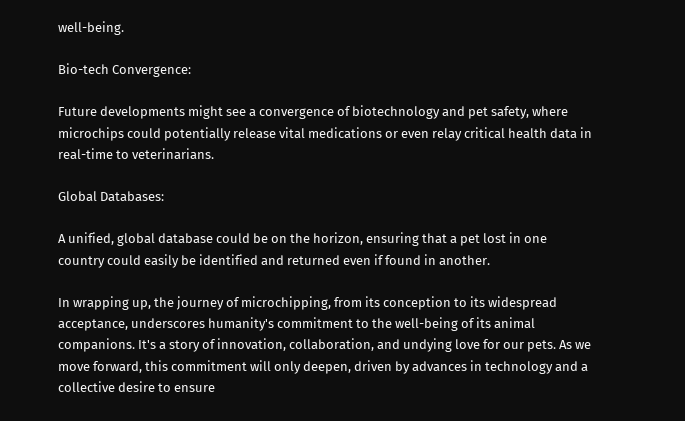well-being.

Bio-tech Convergence:

Future developments might see a convergence of biotechnology and pet safety, where microchips could potentially release vital medications or even relay critical health data in real-time to veterinarians.

Global Databases:

A unified, global database could be on the horizon, ensuring that a pet lost in one country could easily be identified and returned even if found in another.

In wrapping up, the journey of microchipping, from its conception to its widespread acceptance, underscores humanity's commitment to the well-being of its animal companions. It's a story of innovation, collaboration, and undying love for our pets. As we move forward, this commitment will only deepen, driven by advances in technology and a collective desire to ensure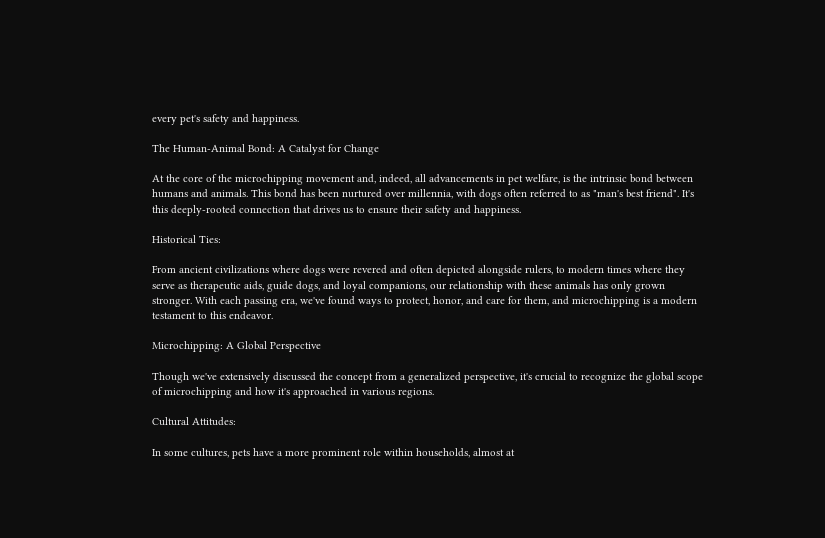every pet's safety and happiness.

The Human-Animal Bond: A Catalyst for Change

At the core of the microchipping movement and, indeed, all advancements in pet welfare, is the intrinsic bond between humans and animals. This bond has been nurtured over millennia, with dogs often referred to as "man's best friend". It's this deeply-rooted connection that drives us to ensure their safety and happiness.

Historical Ties:

From ancient civilizations where dogs were revered and often depicted alongside rulers, to modern times where they serve as therapeutic aids, guide dogs, and loyal companions, our relationship with these animals has only grown stronger. With each passing era, we've found ways to protect, honor, and care for them, and microchipping is a modern testament to this endeavor.

Microchipping: A Global Perspective

Though we've extensively discussed the concept from a generalized perspective, it's crucial to recognize the global scope of microchipping and how it's approached in various regions.

Cultural Attitudes:

In some cultures, pets have a more prominent role within households, almost at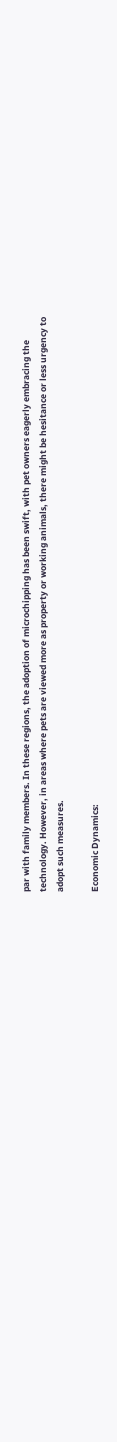par with family members. In these regions, the adoption of microchipping has been swift, with pet owners eagerly embracing the technology. However, in areas where pets are viewed more as property or working animals, there might be hesitance or less urgency to adopt such measures.

Economic Dynamics: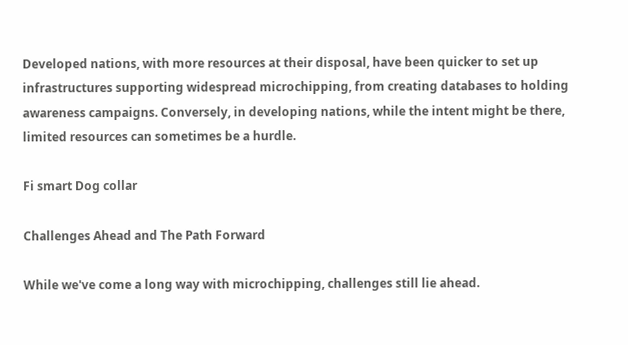Developed nations, with more resources at their disposal, have been quicker to set up infrastructures supporting widespread microchipping, from creating databases to holding awareness campaigns. Conversely, in developing nations, while the intent might be there, limited resources can sometimes be a hurdle.

Fi smart Dog collar

Challenges Ahead and The Path Forward

While we've come a long way with microchipping, challenges still lie ahead.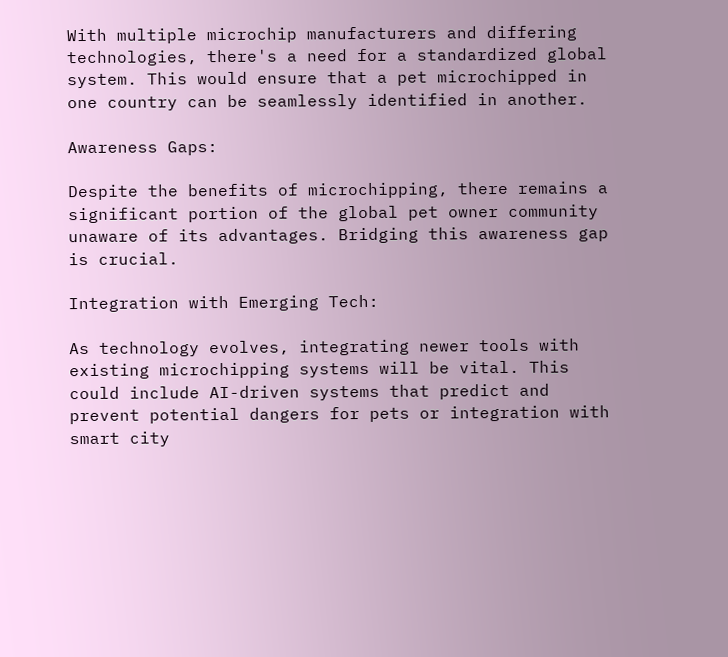With multiple microchip manufacturers and differing technologies, there's a need for a standardized global system. This would ensure that a pet microchipped in one country can be seamlessly identified in another.

Awareness Gaps:

Despite the benefits of microchipping, there remains a significant portion of the global pet owner community unaware of its advantages. Bridging this awareness gap is crucial.

Integration with Emerging Tech:

As technology evolves, integrating newer tools with existing microchipping systems will be vital. This could include AI-driven systems that predict and prevent potential dangers for pets or integration with smart city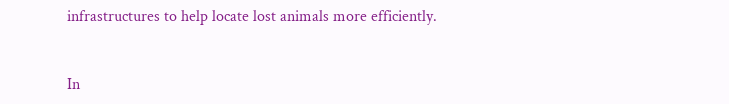infrastructures to help locate lost animals more efficiently.


In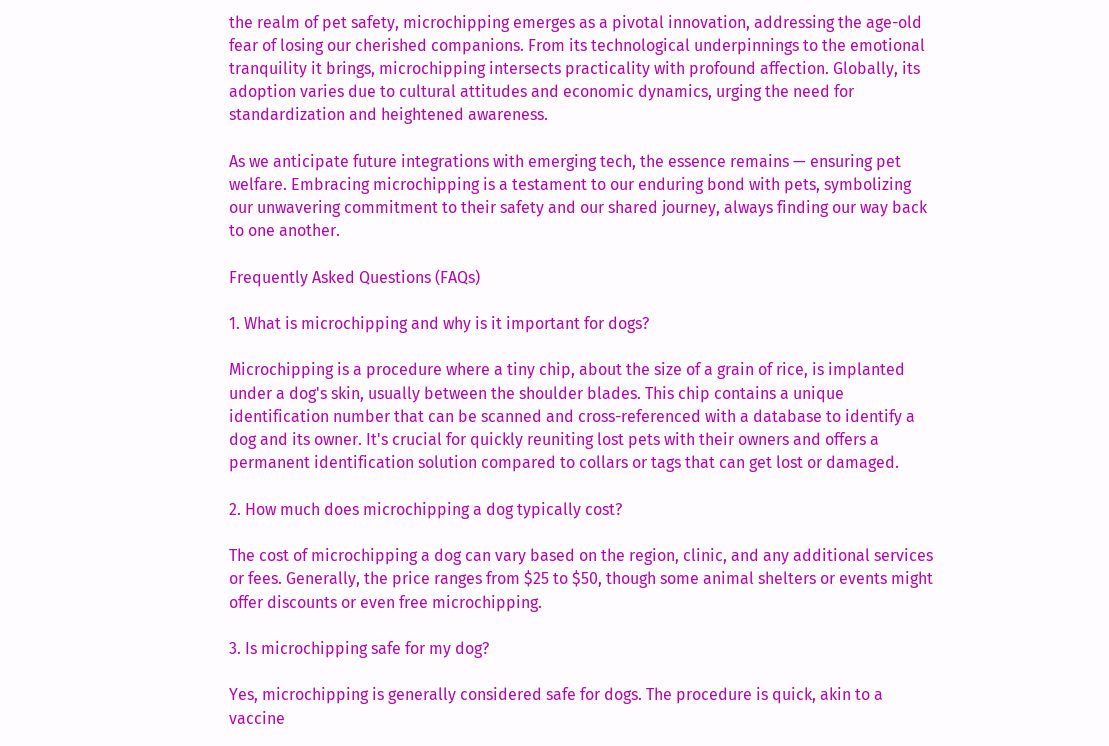the realm of pet safety, microchipping emerges as a pivotal innovation, addressing the age-old fear of losing our cherished companions. From its technological underpinnings to the emotional tranquility it brings, microchipping intersects practicality with profound affection. Globally, its adoption varies due to cultural attitudes and economic dynamics, urging the need for standardization and heightened awareness.

As we anticipate future integrations with emerging tech, the essence remains — ensuring pet welfare. Embracing microchipping is a testament to our enduring bond with pets, symbolizing our unwavering commitment to their safety and our shared journey, always finding our way back to one another.

Frequently Asked Questions (FAQs)

1. What is microchipping and why is it important for dogs?

Microchipping is a procedure where a tiny chip, about the size of a grain of rice, is implanted under a dog's skin, usually between the shoulder blades. This chip contains a unique identification number that can be scanned and cross-referenced with a database to identify a dog and its owner. It's crucial for quickly reuniting lost pets with their owners and offers a permanent identification solution compared to collars or tags that can get lost or damaged.

2. How much does microchipping a dog typically cost?

The cost of microchipping a dog can vary based on the region, clinic, and any additional services or fees. Generally, the price ranges from $25 to $50, though some animal shelters or events might offer discounts or even free microchipping.

3. Is microchipping safe for my dog?

Yes, microchipping is generally considered safe for dogs. The procedure is quick, akin to a vaccine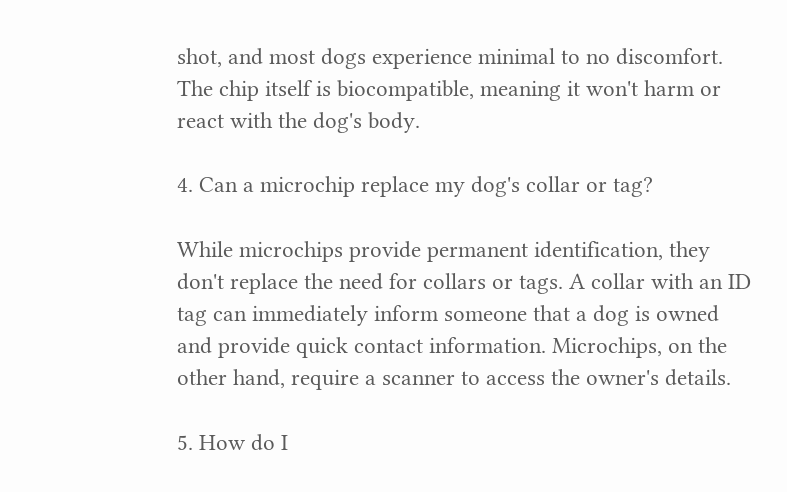shot, and most dogs experience minimal to no discomfort. The chip itself is biocompatible, meaning it won't harm or react with the dog's body.

4. Can a microchip replace my dog's collar or tag?

While microchips provide permanent identification, they don't replace the need for collars or tags. A collar with an ID tag can immediately inform someone that a dog is owned and provide quick contact information. Microchips, on the other hand, require a scanner to access the owner's details.

5. How do I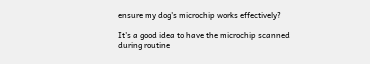ensure my dog's microchip works effectively?

It's a good idea to have the microchip scanned during routine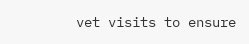vet visits to ensure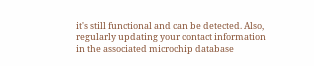it's still functional and can be detected. Also, regularly updating your contact information in the associated microchip database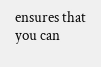ensures that you can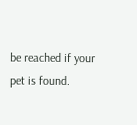be reached if your pet is found.